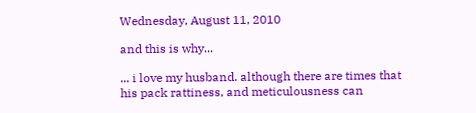Wednesday, August 11, 2010

and this is why...

... i love my husband. although there are times that his pack rattiness, and meticulousness can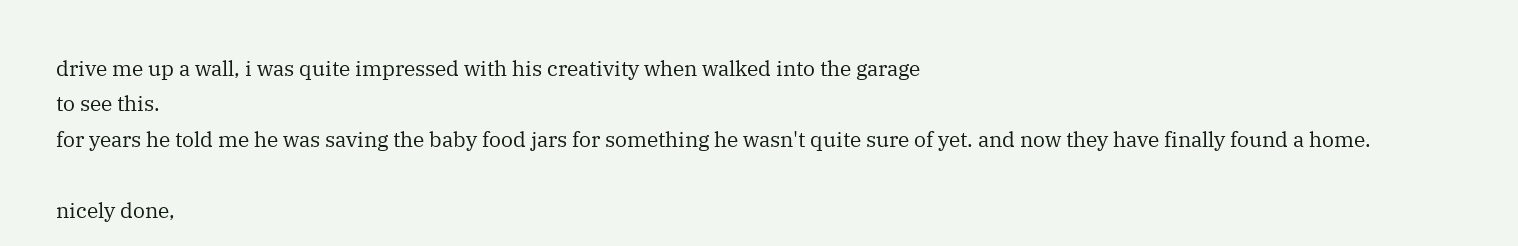drive me up a wall, i was quite impressed with his creativity when walked into the garage
to see this.
for years he told me he was saving the baby food jars for something he wasn't quite sure of yet. and now they have finally found a home.

nicely done,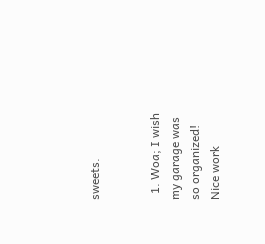sweets.


  1. Woa; I wish my garage was so organized! Nice work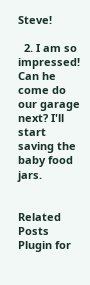Steve!

  2. I am so impressed! Can he come do our garage next? I'll start saving the baby food jars.


Related Posts Plugin for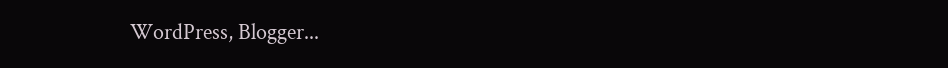WordPress, Blogger...